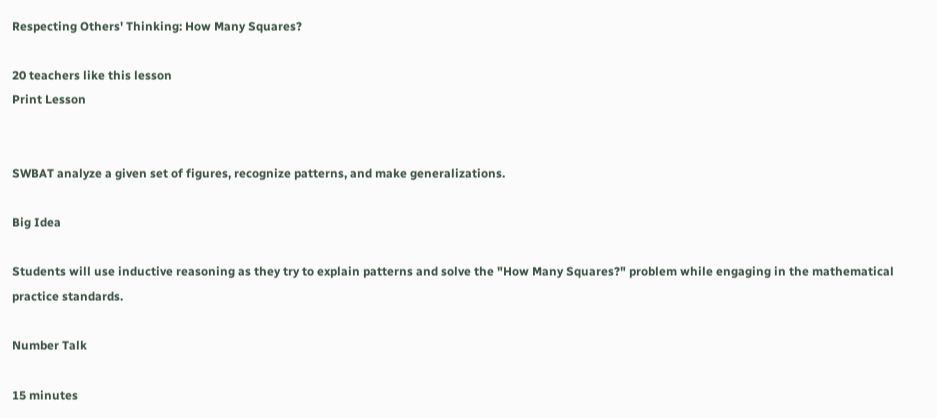Respecting Others' Thinking: How Many Squares?

20 teachers like this lesson
Print Lesson


SWBAT analyze a given set of figures, recognize patterns, and make generalizations.

Big Idea

Students will use inductive reasoning as they try to explain patterns and solve the "How Many Squares?" problem while engaging in the mathematical practice standards.

Number Talk

15 minutes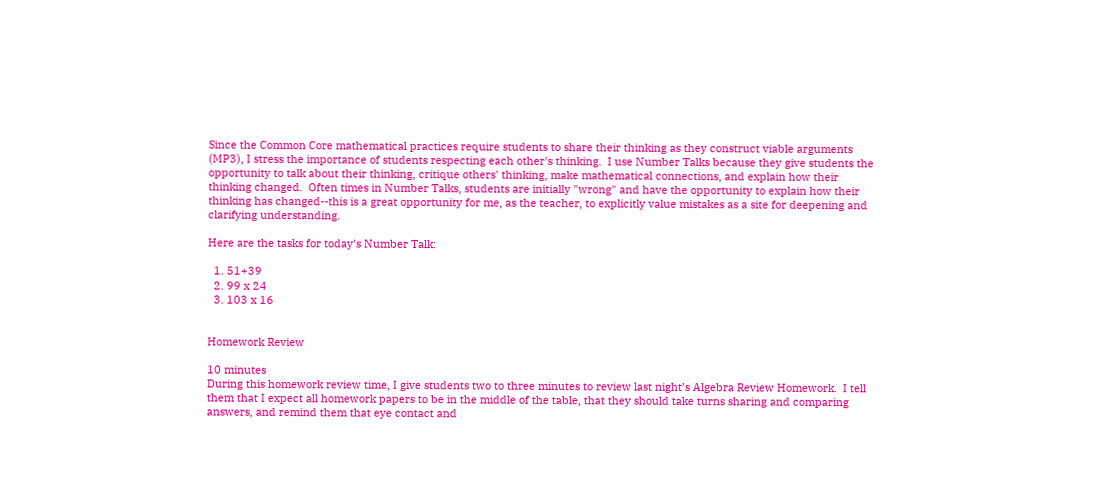Since the Common Core mathematical practices require students to share their thinking as they construct viable arguments (MP3), I stress the importance of students respecting each other's thinking.  I use Number Talks because they give students the opportunity to talk about their thinking, critique others' thinking, make mathematical connections, and explain how their thinking changed.  Often times in Number Talks, students are initially "wrong" and have the opportunity to explain how their thinking has changed--this is a great opportunity for me, as the teacher, to explicitly value mistakes as a site for deepening and clarifying understanding.

Here are the tasks for today's Number Talk:

  1. 51+39
  2. 99 x 24
  3. 103 x 16


Homework Review

10 minutes
During this homework review time, I give students two to three minutes to review last night’s Algebra Review Homework.  I tell them that I expect all homework papers to be in the middle of the table, that they should take turns sharing and comparing answers, and remind them that eye contact and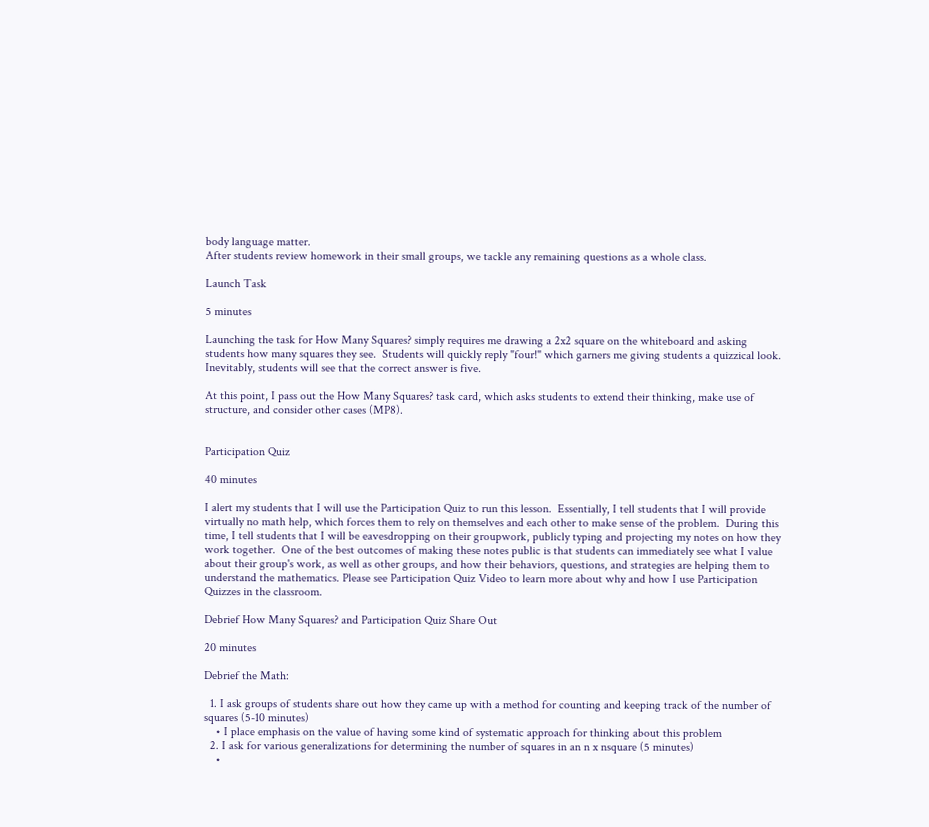body language matter.
After students review homework in their small groups, we tackle any remaining questions as a whole class.

Launch Task

5 minutes

Launching the task for How Many Squares? simply requires me drawing a 2x2 square on the whiteboard and asking students how many squares they see.  Students will quickly reply "four!" which garners me giving students a quizzical look.  Inevitably, students will see that the correct answer is five.

At this point, I pass out the How Many Squares? task card, which asks students to extend their thinking, make use of structure, and consider other cases (MP8).


Participation Quiz

40 minutes

I alert my students that I will use the Participation Quiz to run this lesson.  Essentially, I tell students that I will provide virtually no math help, which forces them to rely on themselves and each other to make sense of the problem.  During this time, I tell students that I will be eavesdropping on their groupwork, publicly typing and projecting my notes on how they work together.  One of the best outcomes of making these notes public is that students can immediately see what I value about their group's work, as well as other groups, and how their behaviors, questions, and strategies are helping them to understand the mathematics. Please see Participation Quiz Video to learn more about why and how I use Participation Quizzes in the classroom.

Debrief How Many Squares? and Participation Quiz Share Out

20 minutes

Debrief the Math:

  1. I ask groups of students share out how they came up with a method for counting and keeping track of the number of squares (5-10 minutes)
    • I place emphasis on the value of having some kind of systematic approach for thinking about this problem
  2. I ask for various generalizations for determining the number of squares in an n x nsquare (5 minutes)
    •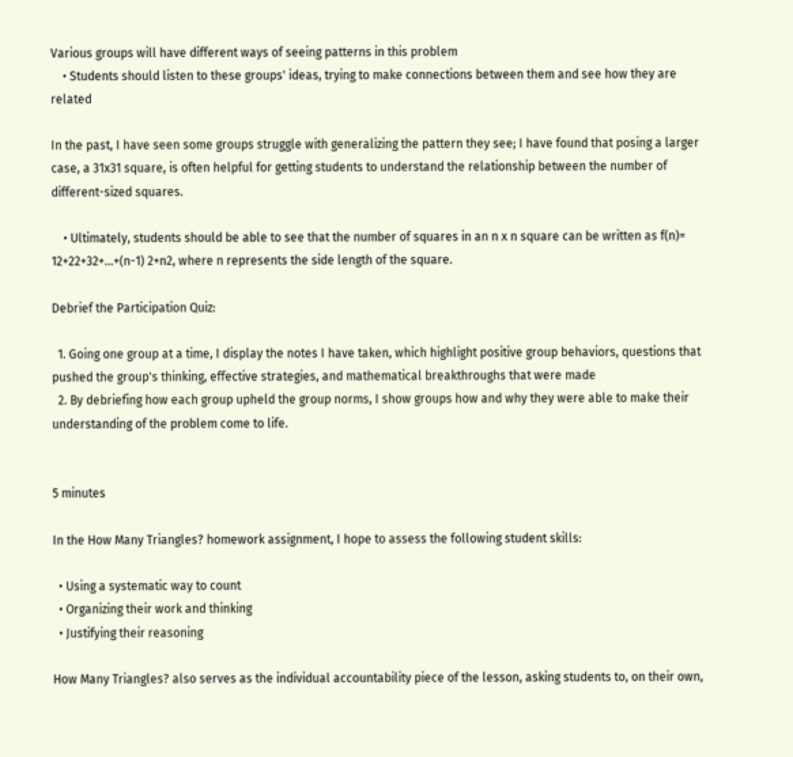Various groups will have different ways of seeing patterns in this problem
    • Students should listen to these groups' ideas, trying to make connections between them and see how they are related

In the past, I have seen some groups struggle with generalizing the pattern they see; I have found that posing a larger case, a 31x31 square, is often helpful for getting students to understand the relationship between the number of different-sized squares.

    • Ultimately, students should be able to see that the number of squares in an n x n square can be written as f(n)= 12+22+32+…+(n-1) 2+n2, where n represents the side length of the square.

Debrief the Participation Quiz:

  1. Going one group at a time, I display the notes I have taken, which highlight positive group behaviors, questions that pushed the group's thinking, effective strategies, and mathematical breakthroughs that were made
  2. By debriefing how each group upheld the group norms, I show groups how and why they were able to make their understanding of the problem come to life.


5 minutes

In the How Many Triangles? homework assignment, I hope to assess the following student skills:

  • Using a systematic way to count
  • Organizing their work and thinking
  • Justifying their reasoning

How Many Triangles? also serves as the individual accountability piece of the lesson, asking students to, on their own,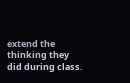extend the thinking they did during class.